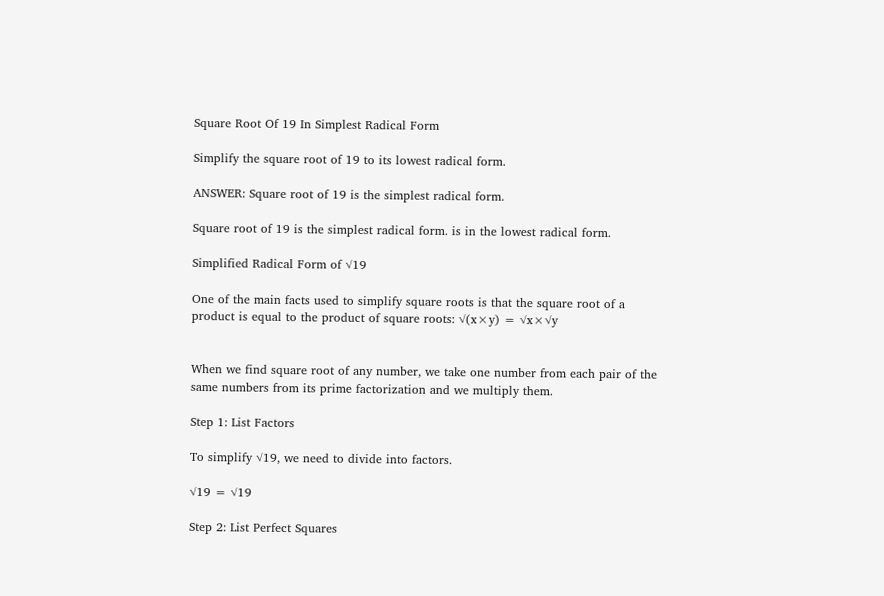Square Root Of 19 In Simplest Radical Form

Simplify the square root of 19 to its lowest radical form.

ANSWER: Square root of 19 is the simplest radical form.

Square root of 19 is the simplest radical form. is in the lowest radical form.

Simplified Radical Form of √19

One of the main facts used to simplify square roots is that the square root of a product is equal to the product of square roots: √(x×y) = √x×√y


When we find square root of any number, we take one number from each pair of the same numbers from its prime factorization and we multiply them.

Step 1: List Factors

To simplify √19, we need to divide into factors.

√19 = √19

Step 2: List Perfect Squares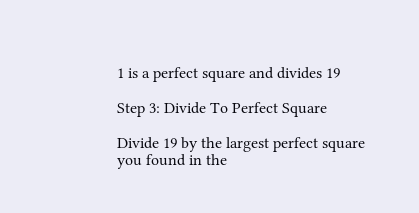1 is a perfect square and divides 19

Step 3: Divide To Perfect Square

Divide 19 by the largest perfect square you found in the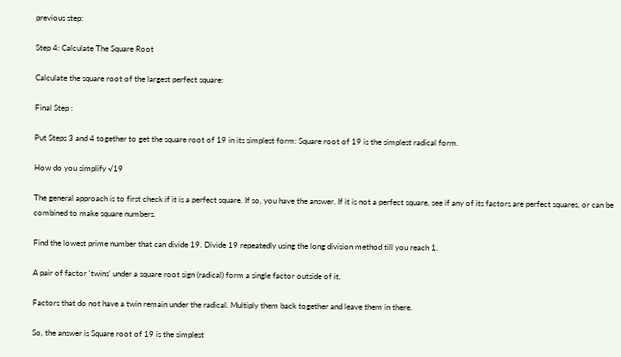previous step:

Step 4: Calculate The Square Root

Calculate the square root of the largest perfect square:

Final Step :

Put Steps 3 and 4 together to get the square root of 19 in its simplest form: Square root of 19 is the simplest radical form.

How do you simplify √19

The general approach is to first check if it is a perfect square. If so, you have the answer. If it is not a perfect square, see if any of its factors are perfect squares, or can be combined to make square numbers.

Find the lowest prime number that can divide 19. Divide 19 repeatedly using the long division method till you reach 1.

A pair of factor 'twins' under a square root sign (radical) form a single factor outside of it.

Factors that do not have a twin remain under the radical. Multiply them back together and leave them in there.

So, the answer is Square root of 19 is the simplest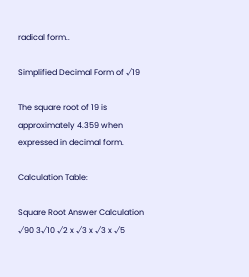radical form..

Simplified Decimal Form of √19

The square root of 19 is approximately 4.359 when expressed in decimal form.

Calculation Table:

Square Root Answer Calculation
√90 3√10 √2 x √3 x √3 x √5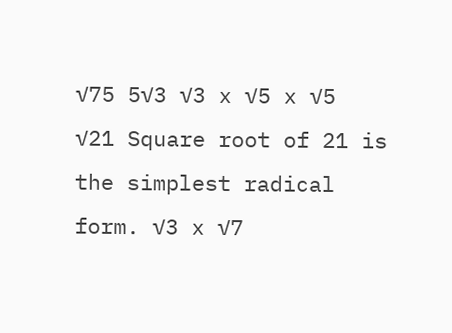√75 5√3 √3 x √5 x √5
√21 Square root of 21 is the simplest radical form. √3 x √7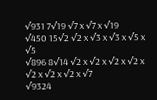√931 7√19 √7 x √7 x √19
√450 15√2 √2 x √3 x √3 x √5 x √5
√896 8√14 √2 x √2 x √2 x √2 x √2 x √2 x √2 x √7
√9324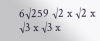6√259 √2 x √2 x √3 x √3 x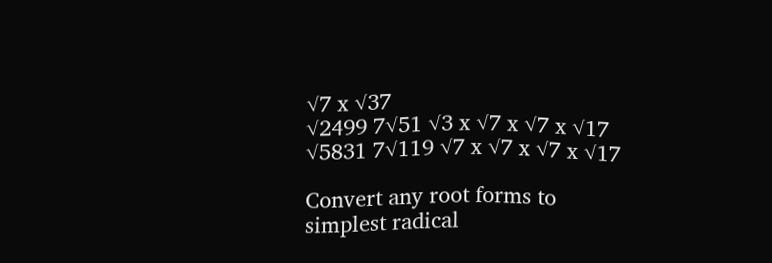√7 x √37
√2499 7√51 √3 x √7 x √7 x √17
√5831 7√119 √7 x √7 x √7 x √17

Convert any root forms to simplest radical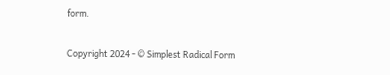form.

Copyright 2024 - © Simplest Radical Form